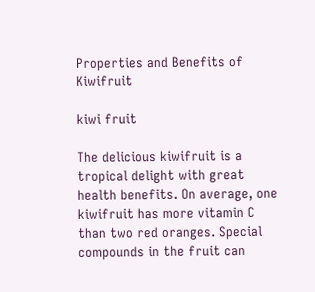Properties and Benefits of Kiwifruit

kiwi fruit

The delicious kiwifruit is a tropical delight with great health benefits. On average, one kiwifruit has more vitamin C than two red oranges. Special compounds in the fruit can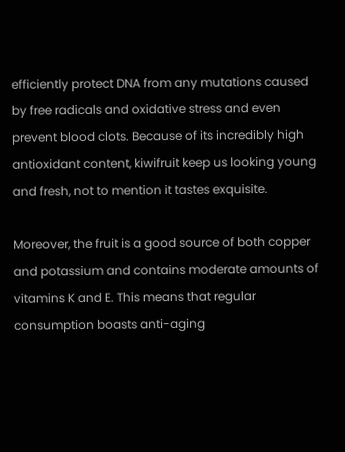efficiently protect DNA from any mutations caused by free radicals and oxidative stress and even prevent blood clots. Because of its incredibly high antioxidant content, kiwifruit keep us looking young and fresh, not to mention it tastes exquisite.

Moreover, the fruit is a good source of both copper and potassium and contains moderate amounts of vitamins K and E. This means that regular consumption boasts anti-aging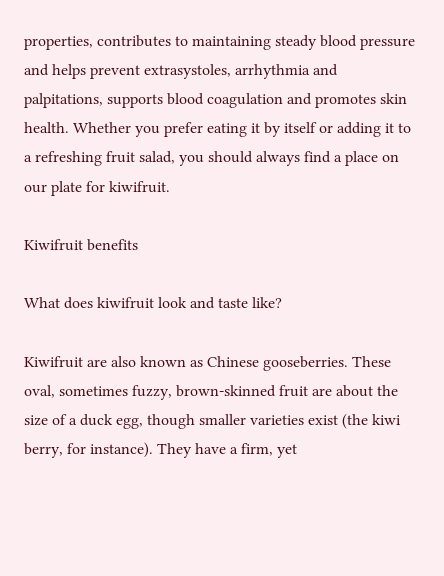properties, contributes to maintaining steady blood pressure and helps prevent extrasystoles, arrhythmia and palpitations, supports blood coagulation and promotes skin health. Whether you prefer eating it by itself or adding it to a refreshing fruit salad, you should always find a place on our plate for kiwifruit.

Kiwifruit benefits

What does kiwifruit look and taste like?

Kiwifruit are also known as Chinese gooseberries. These oval, sometimes fuzzy, brown-skinned fruit are about the size of a duck egg, though smaller varieties exist (the kiwi berry, for instance). They have a firm, yet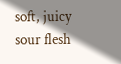soft, juicy sour flesh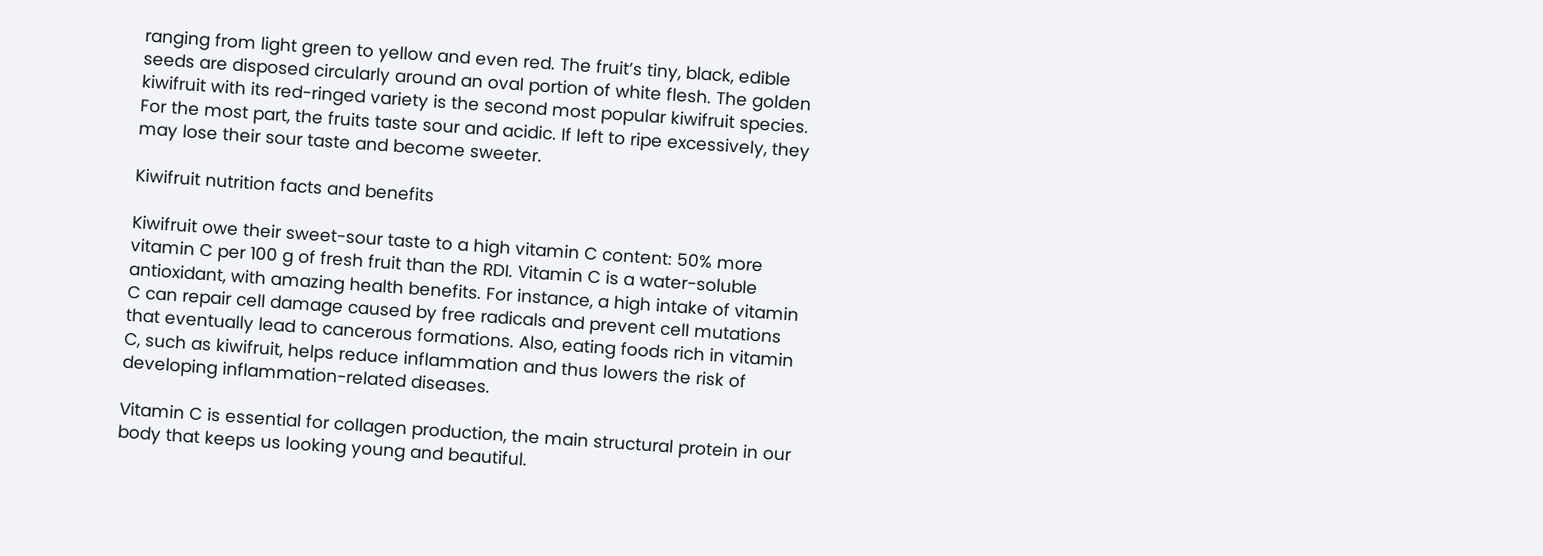ranging from light green to yellow and even red. The fruit’s tiny, black, edible seeds are disposed circularly around an oval portion of white flesh. The golden kiwifruit with its red-ringed variety is the second most popular kiwifruit species. For the most part, the fruits taste sour and acidic. If left to ripe excessively, they may lose their sour taste and become sweeter.

Kiwifruit nutrition facts and benefits

Kiwifruit owe their sweet-sour taste to a high vitamin C content: 50% more vitamin C per 100 g of fresh fruit than the RDI. Vitamin C is a water-soluble antioxidant, with amazing health benefits. For instance, a high intake of vitamin C can repair cell damage caused by free radicals and prevent cell mutations that eventually lead to cancerous formations. Also, eating foods rich in vitamin C, such as kiwifruit, helps reduce inflammation and thus lowers the risk of developing inflammation-related diseases.

Vitamin C is essential for collagen production, the main structural protein in our body that keeps us looking young and beautiful.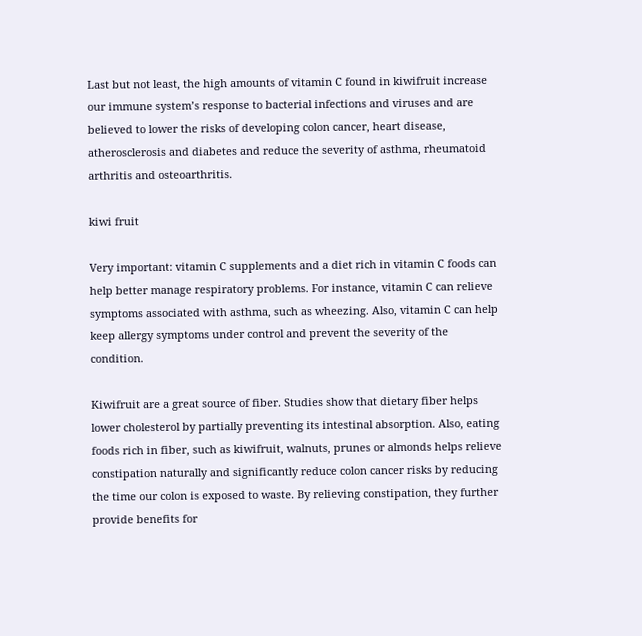Last but not least, the high amounts of vitamin C found in kiwifruit increase our immune system’s response to bacterial infections and viruses and are believed to lower the risks of developing colon cancer, heart disease, atherosclerosis and diabetes and reduce the severity of asthma, rheumatoid arthritis and osteoarthritis.

kiwi fruit

Very important: vitamin C supplements and a diet rich in vitamin C foods can help better manage respiratory problems. For instance, vitamin C can relieve symptoms associated with asthma, such as wheezing. Also, vitamin C can help keep allergy symptoms under control and prevent the severity of the condition.

Kiwifruit are a great source of fiber. Studies show that dietary fiber helps lower cholesterol by partially preventing its intestinal absorption. Also, eating foods rich in fiber, such as kiwifruit, walnuts, prunes or almonds helps relieve constipation naturally and significantly reduce colon cancer risks by reducing the time our colon is exposed to waste. By relieving constipation, they further provide benefits for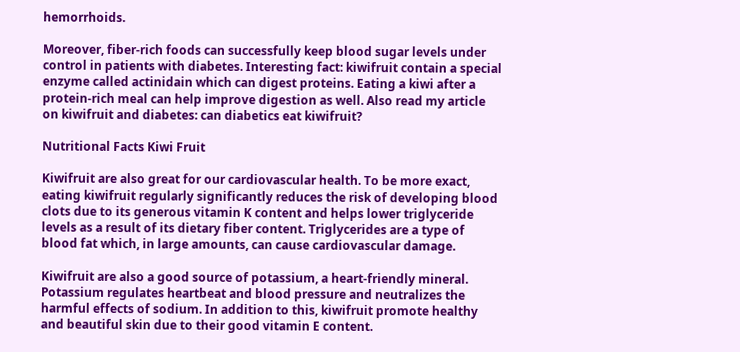hemorrhoids.

Moreover, fiber-rich foods can successfully keep blood sugar levels under control in patients with diabetes. Interesting fact: kiwifruit contain a special enzyme called actinidain which can digest proteins. Eating a kiwi after a protein-rich meal can help improve digestion as well. Also read my article on kiwifruit and diabetes: can diabetics eat kiwifruit?

Nutritional Facts Kiwi Fruit

Kiwifruit are also great for our cardiovascular health. To be more exact, eating kiwifruit regularly significantly reduces the risk of developing blood clots due to its generous vitamin K content and helps lower triglyceride levels as a result of its dietary fiber content. Triglycerides are a type of blood fat which, in large amounts, can cause cardiovascular damage.

Kiwifruit are also a good source of potassium, a heart-friendly mineral. Potassium regulates heartbeat and blood pressure and neutralizes the harmful effects of sodium. In addition to this, kiwifruit promote healthy and beautiful skin due to their good vitamin E content.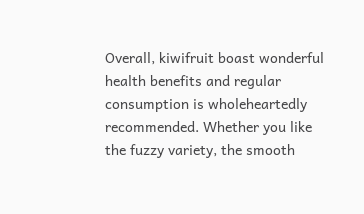Overall, kiwifruit boast wonderful health benefits and regular consumption is wholeheartedly recommended. Whether you like the fuzzy variety, the smooth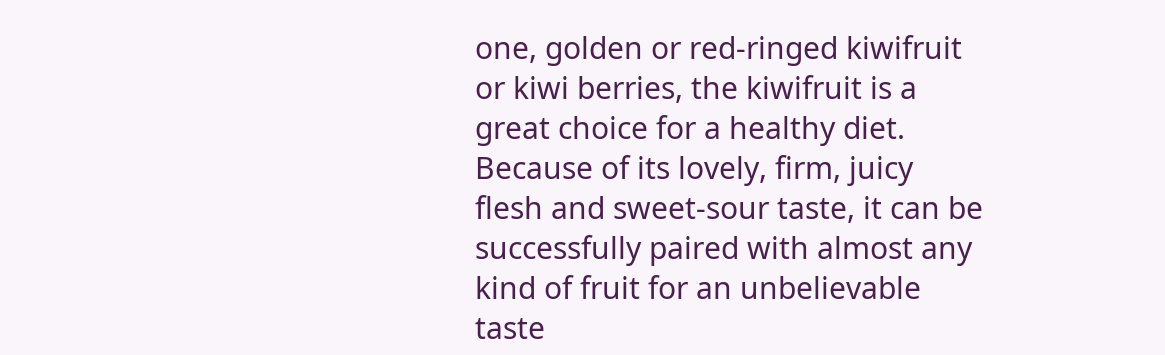one, golden or red-ringed kiwifruit or kiwi berries, the kiwifruit is a great choice for a healthy diet. Because of its lovely, firm, juicy flesh and sweet-sour taste, it can be successfully paired with almost any kind of fruit for an unbelievable taste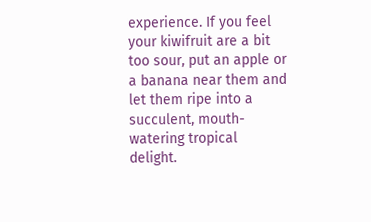experience. If you feel your kiwifruit are a bit too sour, put an apple or a banana near them and let them ripe into a succulent, mouth-watering tropical delight.